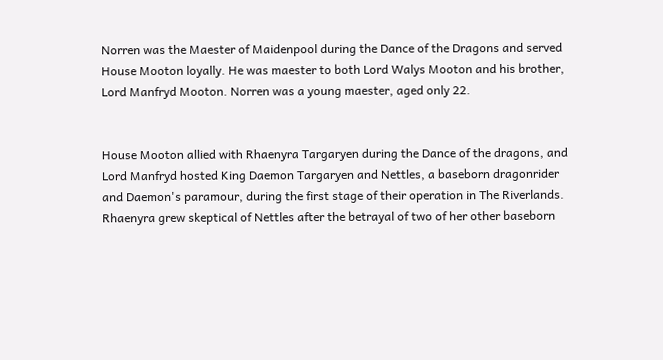Norren was the Maester of Maidenpool during the Dance of the Dragons and served House Mooton loyally. He was maester to both Lord Walys Mooton and his brother, Lord Manfryd Mooton. Norren was a young maester, aged only 22.


House Mooton allied with Rhaenyra Targaryen during the Dance of the dragons, and Lord Manfryd hosted King Daemon Targaryen and Nettles, a baseborn dragonrider and Daemon's paramour, during the first stage of their operation in The Riverlands. Rhaenyra grew skeptical of Nettles after the betrayal of two of her other baseborn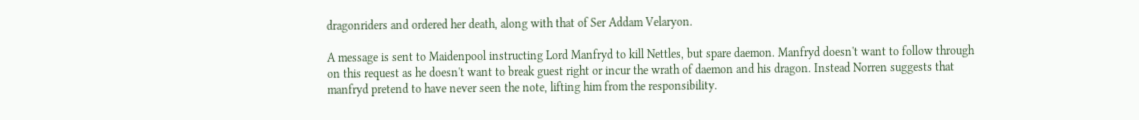dragonriders and ordered her death, along with that of Ser Addam Velaryon.

A message is sent to Maidenpool instructing Lord Manfryd to kill Nettles, but spare daemon. Manfryd doesn't want to follow through on this request as he doesn't want to break guest right or incur the wrath of daemon and his dragon. Instead Norren suggests that manfryd pretend to have never seen the note, lifting him from the responsibility.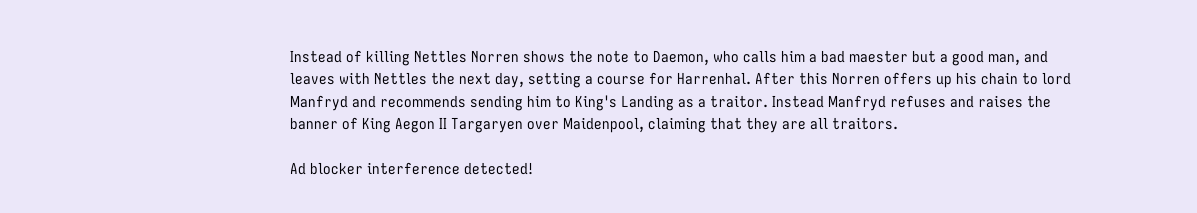Instead of killing Nettles Norren shows the note to Daemon, who calls him a bad maester but a good man, and leaves with Nettles the next day, setting a course for Harrenhal. After this Norren offers up his chain to lord Manfryd and recommends sending him to King's Landing as a traitor. Instead Manfryd refuses and raises the banner of King Aegon II Targaryen over Maidenpool, claiming that they are all traitors.

Ad blocker interference detected!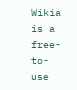Wikia is a free-to-use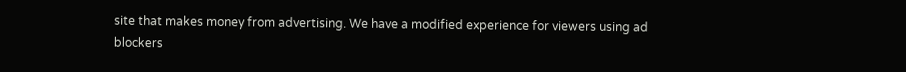site that makes money from advertising. We have a modified experience for viewers using ad blockers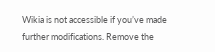Wikia is not accessible if you’ve made further modifications. Remove the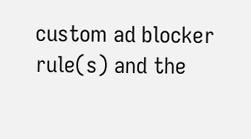custom ad blocker rule(s) and the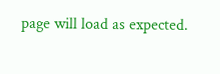page will load as expected.